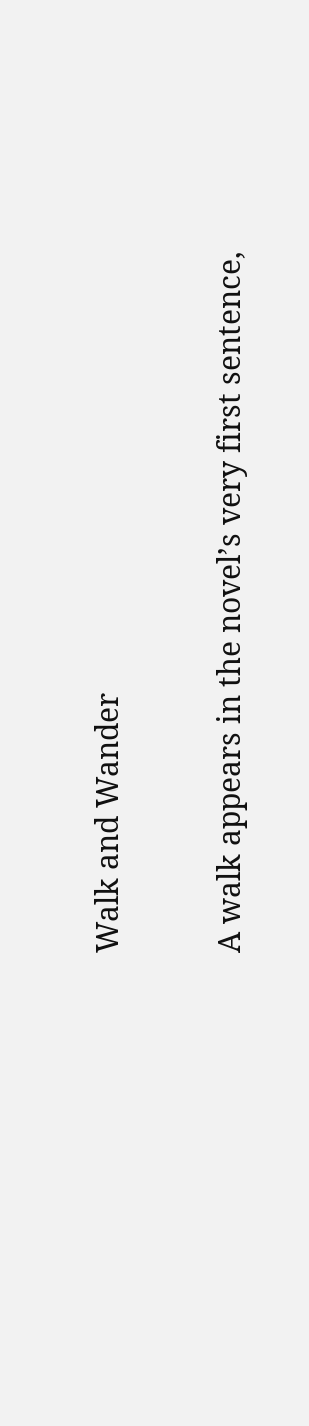Walk and Wander

A walk appears in the novel’s very first sentence,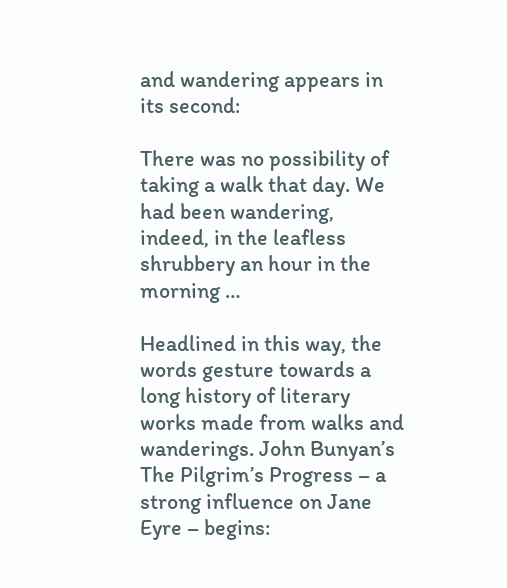and wandering appears in its second:

There was no possibility of taking a walk that day. We had been wandering, indeed, in the leafless shrubbery an hour in the morning …

Headlined in this way, the words gesture towards a long history of literary works made from walks and wanderings. John Bunyan’s The Pilgrim’s Progress – a strong influence on Jane Eyre – begins: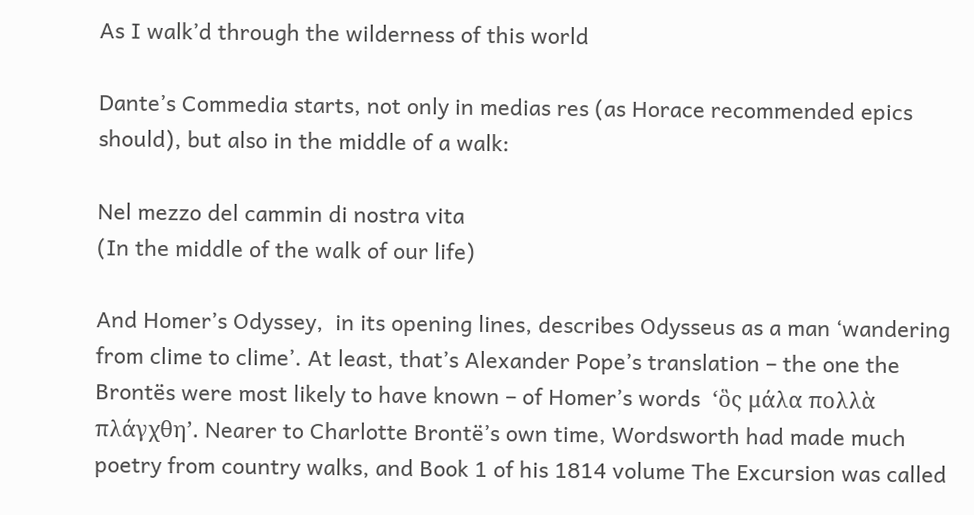As I walk’d through the wilderness of this world

Dante’s Commedia starts, not only in medias res (as Horace recommended epics should), but also in the middle of a walk:

Nel mezzo del cammin di nostra vita
(In the middle of the walk of our life)

And Homer’s Odyssey,  in its opening lines, describes Odysseus as a man ‘wandering from clime to clime’. At least, that’s Alexander Pope’s translation – the one the Brontës were most likely to have known – of Homer’s words  ‘ὃς μάλα πολλὰ πλάγχθη’. Nearer to Charlotte Brontë’s own time, Wordsworth had made much poetry from country walks, and Book 1 of his 1814 volume The Excursion was called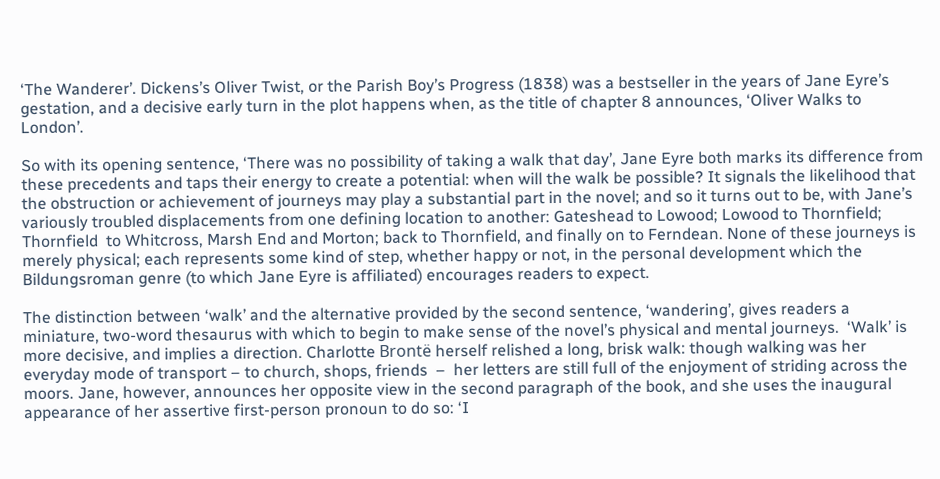‘The Wanderer’. Dickens’s Oliver Twist, or the Parish Boy’s Progress (1838) was a bestseller in the years of Jane Eyre’s gestation, and a decisive early turn in the plot happens when, as the title of chapter 8 announces, ‘Oliver Walks to London’.

So with its opening sentence, ‘There was no possibility of taking a walk that day’, Jane Eyre both marks its difference from these precedents and taps their energy to create a potential: when will the walk be possible? It signals the likelihood that the obstruction or achievement of journeys may play a substantial part in the novel; and so it turns out to be, with Jane’s variously troubled displacements from one defining location to another: Gateshead to Lowood; Lowood to Thornfield; Thornfield  to Whitcross, Marsh End and Morton; back to Thornfield, and finally on to Ferndean. None of these journeys is merely physical; each represents some kind of step, whether happy or not, in the personal development which the Bildungsroman genre (to which Jane Eyre is affiliated) encourages readers to expect.

The distinction between ‘walk’ and the alternative provided by the second sentence, ‘wandering’, gives readers a miniature, two-word thesaurus with which to begin to make sense of the novel’s physical and mental journeys.  ‘Walk’ is more decisive, and implies a direction. Charlotte Brontë herself relished a long, brisk walk: though walking was her everyday mode of transport – to church, shops, friends  –  her letters are still full of the enjoyment of striding across the moors. Jane, however, announces her opposite view in the second paragraph of the book, and she uses the inaugural appearance of her assertive first-person pronoun to do so: ‘I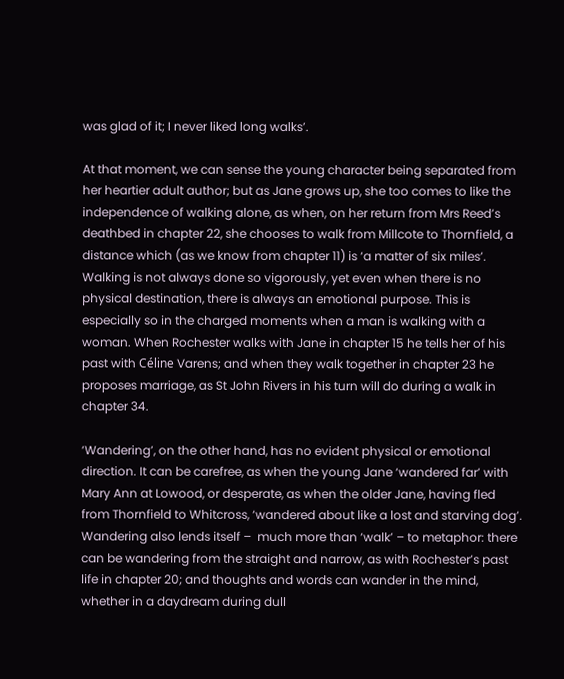was glad of it; I never liked long walks’.

At that moment, we can sense the young character being separated from her heartier adult author; but as Jane grows up, she too comes to like the independence of walking alone, as when, on her return from Mrs Reed’s deathbed in chapter 22, she chooses to walk from Millcote to Thornfield, a distance which (as we know from chapter 11) is ‘a matter of six miles’. Walking is not always done so vigorously, yet even when there is no physical destination, there is always an emotional purpose. This is especially so in the charged moments when a man is walking with a woman. When Rochester walks with Jane in chapter 15 he tells her of his past with Céline Varens; and when they walk together in chapter 23 he proposes marriage, as St John Rivers in his turn will do during a walk in chapter 34.

‘Wandering’, on the other hand, has no evident physical or emotional direction. It can be carefree, as when the young Jane ‘wandered far’ with Mary Ann at Lowood, or desperate, as when the older Jane, having fled from Thornfield to Whitcross, ‘wandered about like a lost and starving dog’. Wandering also lends itself –  much more than ‘walk’ – to metaphor: there can be wandering from the straight and narrow, as with Rochester’s past life in chapter 20; and thoughts and words can wander in the mind, whether in a daydream during dull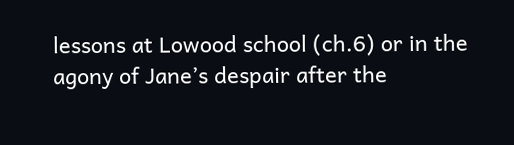lessons at Lowood school (ch.6) or in the agony of Jane’s despair after the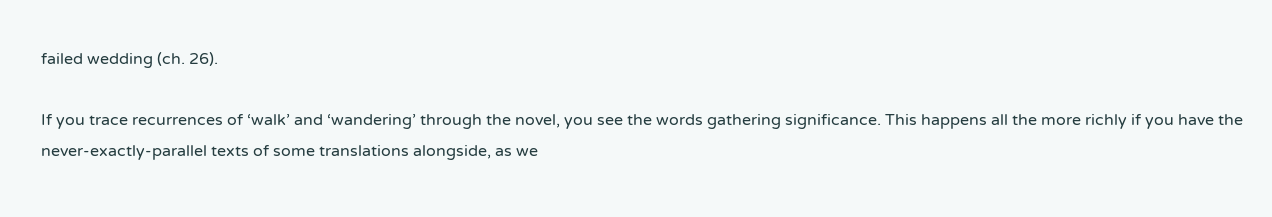failed wedding (ch. 26).

If you trace recurrences of ‘walk’ and ‘wandering’ through the novel, you see the words gathering significance. This happens all the more richly if you have the never-exactly-parallel texts of some translations alongside, as we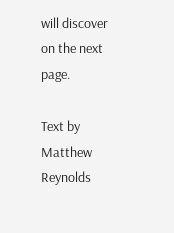will discover on the next page.

Text by Matthew Reynolds